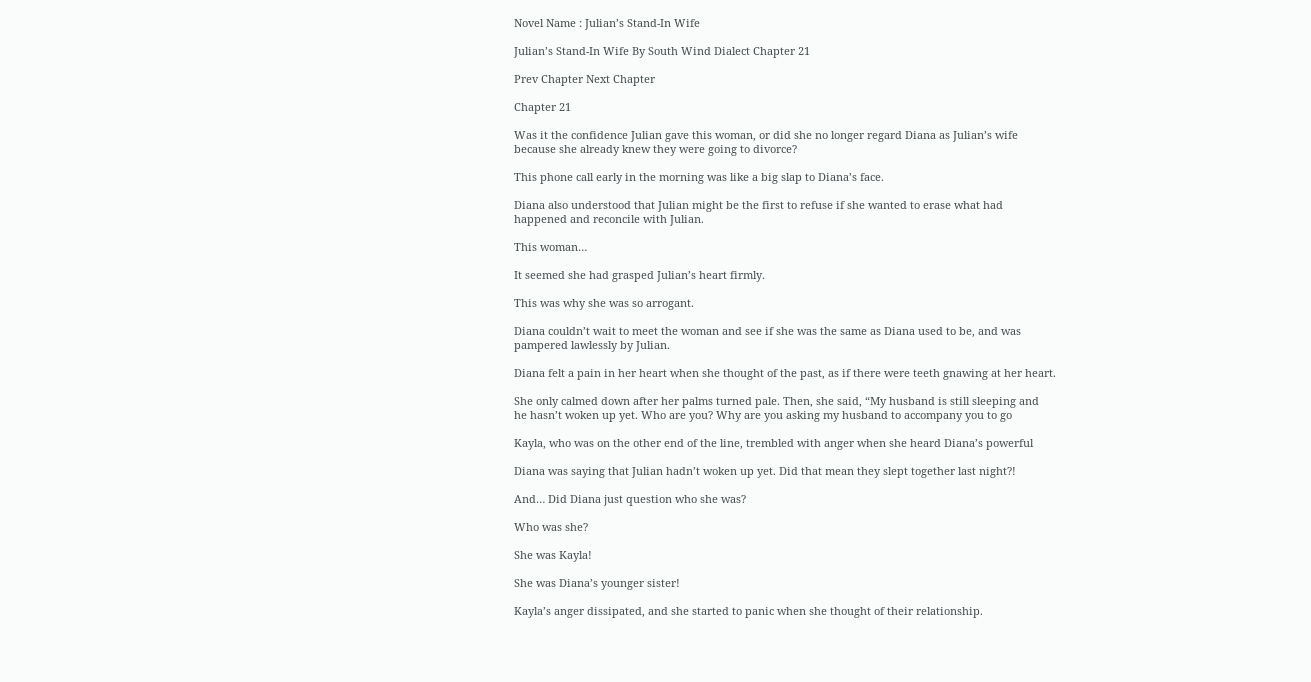Novel Name : Julian’s Stand-In Wife

Julian’s Stand-In Wife By South Wind Dialect Chapter 21

Prev Chapter Next Chapter

Chapter 21

Was it the confidence Julian gave this woman, or did she no longer regard Diana as Julian’s wife
because she already knew they were going to divorce?

This phone call early in the morning was like a big slap to Diana’s face.

Diana also understood that Julian might be the first to refuse if she wanted to erase what had
happened and reconcile with Julian.

This woman…

It seemed she had grasped Julian’s heart firmly.

This was why she was so arrogant.

Diana couldn’t wait to meet the woman and see if she was the same as Diana used to be, and was
pampered lawlessly by Julian.

Diana felt a pain in her heart when she thought of the past, as if there were teeth gnawing at her heart.

She only calmed down after her palms turned pale. Then, she said, “My husband is still sleeping and
he hasn’t woken up yet. Who are you? Why are you asking my husband to accompany you to go

Kayla, who was on the other end of the line, trembled with anger when she heard Diana’s powerful

Diana was saying that Julian hadn’t woken up yet. Did that mean they slept together last night?!

And… Did Diana just question who she was?

Who was she?

She was Kayla!

She was Diana’s younger sister!

Kayla’s anger dissipated, and she started to panic when she thought of their relationship.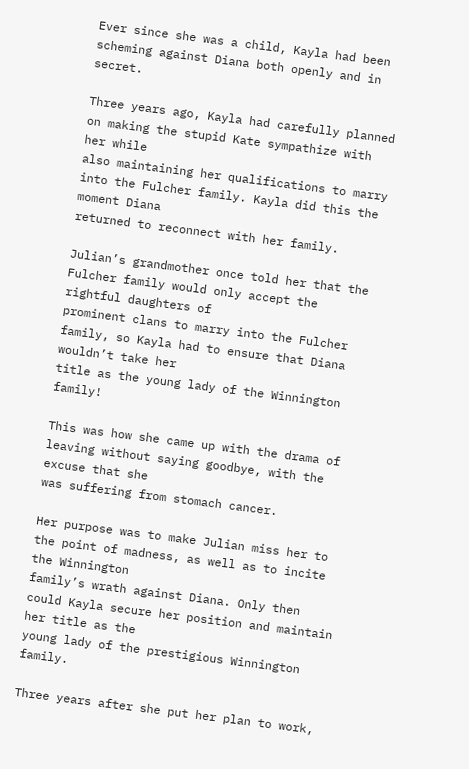Ever since she was a child, Kayla had been scheming against Diana both openly and in secret.

Three years ago, Kayla had carefully planned on making the stupid Kate sympathize with her while
also maintaining her qualifications to marry into the Fulcher family. Kayla did this the moment Diana
returned to reconnect with her family.

Julian’s grandmother once told her that the Fulcher family would only accept the rightful daughters of
prominent clans to marry into the Fulcher family, so Kayla had to ensure that Diana wouldn’t take her
title as the young lady of the Winnington family!

This was how she came up with the drama of leaving without saying goodbye, with the excuse that she
was suffering from stomach cancer.

Her purpose was to make Julian miss her to the point of madness, as well as to incite the Winnington
family’s wrath against Diana. Only then could Kayla secure her position and maintain her title as the
young lady of the prestigious Winnington family.

Three years after she put her plan to work,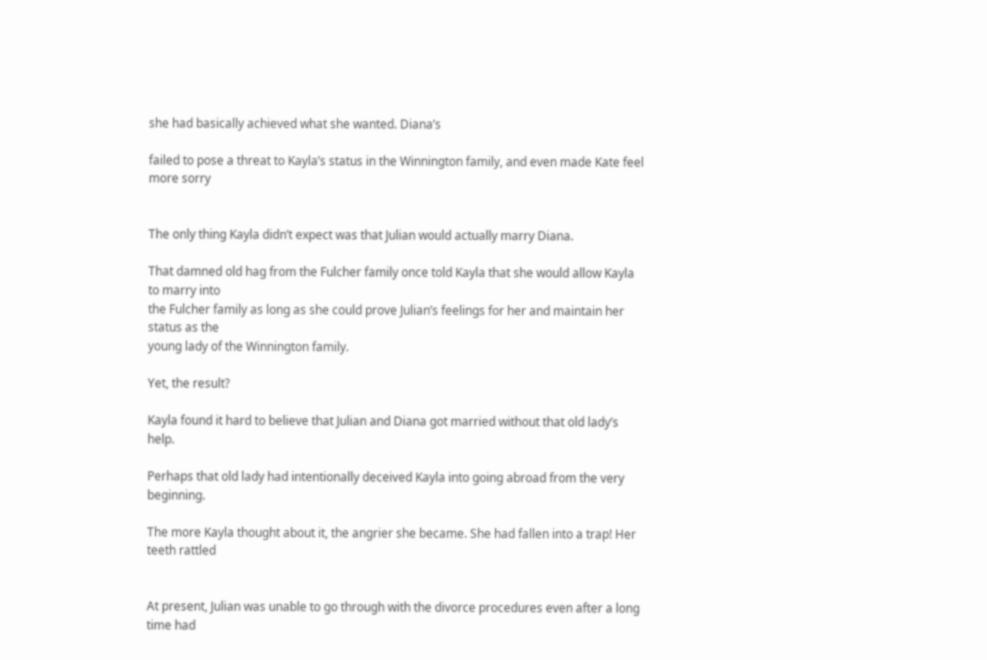she had basically achieved what she wanted. Diana’s

failed to pose a threat to Kayla’s status in the Winnington family, and even made Kate feel more sorry


The only thing Kayla didn’t expect was that Julian would actually marry Diana.

That damned old hag from the Fulcher family once told Kayla that she would allow Kayla to marry into
the Fulcher family as long as she could prove Julian’s feelings for her and maintain her status as the
young lady of the Winnington family.

Yet, the result?

Kayla found it hard to believe that Julian and Diana got married without that old lady’s help.

Perhaps that old lady had intentionally deceived Kayla into going abroad from the very beginning.

The more Kayla thought about it, the angrier she became. She had fallen into a trap! Her teeth rattled


At present, Julian was unable to go through with the divorce procedures even after a long time had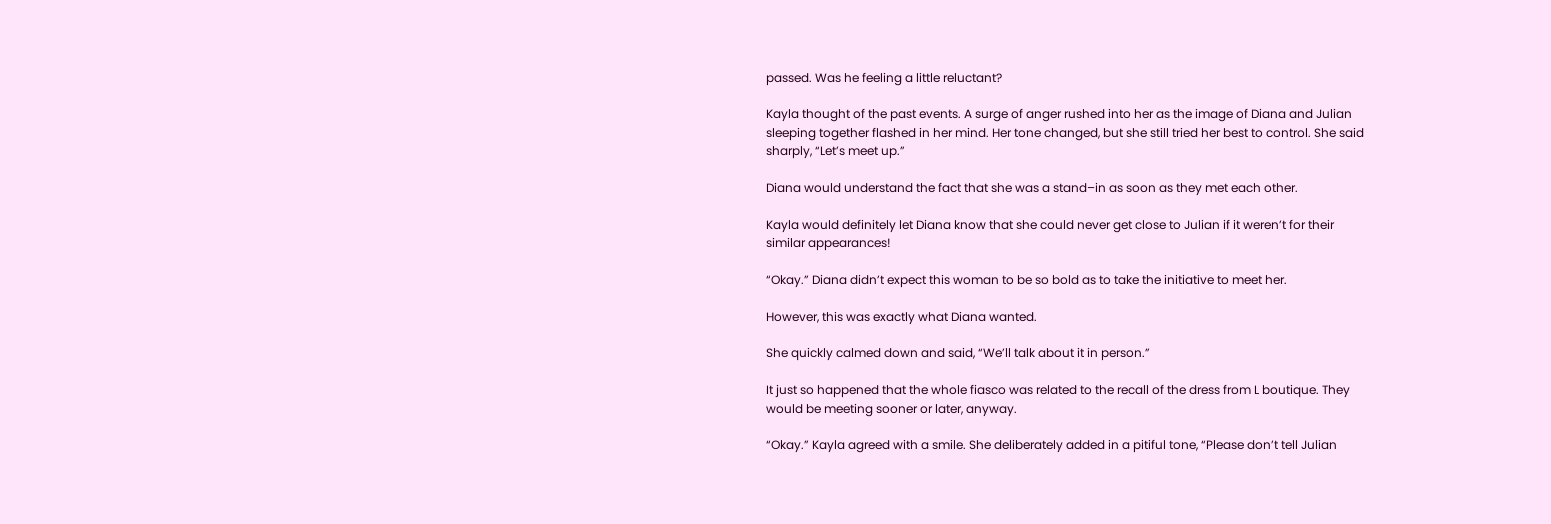passed. Was he feeling a little reluctant?

Kayla thought of the past events. A surge of anger rushed into her as the image of Diana and Julian
sleeping together flashed in her mind. Her tone changed, but she still tried her best to control. She said
sharply, “Let’s meet up.”

Diana would understand the fact that she was a stand–in as soon as they met each other.

Kayla would definitely let Diana know that she could never get close to Julian if it weren’t for their
similar appearances!

“Okay.” Diana didn’t expect this woman to be so bold as to take the initiative to meet her.

However, this was exactly what Diana wanted.

She quickly calmed down and said, “We’ll talk about it in person.”

It just so happened that the whole fiasco was related to the recall of the dress from L boutique. They
would be meeting sooner or later, anyway.

“Okay.” Kayla agreed with a smile. She deliberately added in a pitiful tone, “Please don’t tell Julian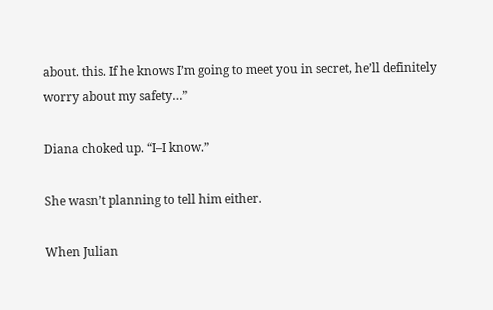about. this. If he knows I’m going to meet you in secret, he’ll definitely worry about my safety…”

Diana choked up. “I–I know.”

She wasn’t planning to tell him either.

When Julian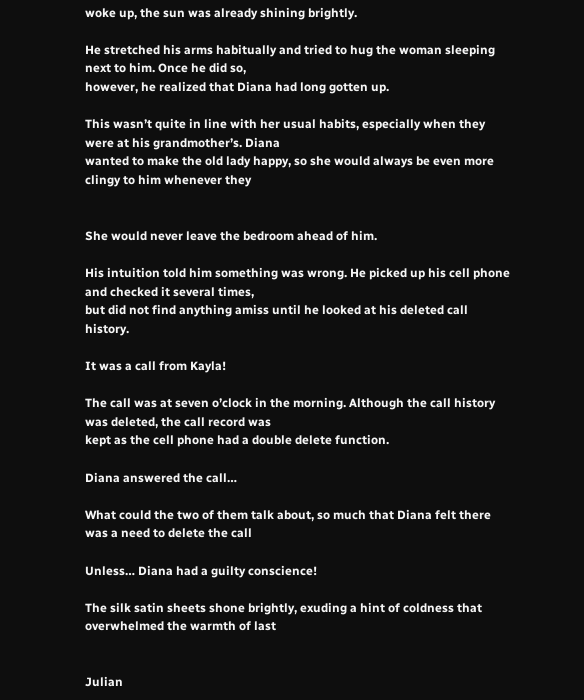woke up, the sun was already shining brightly.

He stretched his arms habitually and tried to hug the woman sleeping next to him. Once he did so,
however, he realized that Diana had long gotten up.

This wasn’t quite in line with her usual habits, especially when they were at his grandmother’s. Diana
wanted to make the old lady happy, so she would always be even more clingy to him whenever they


She would never leave the bedroom ahead of him.

His intuition told him something was wrong. He picked up his cell phone and checked it several times,
but did not find anything amiss until he looked at his deleted call history.

It was a call from Kayla!

The call was at seven o’clock in the morning. Although the call history was deleted, the call record was
kept as the cell phone had a double delete function.

Diana answered the call…

What could the two of them talk about, so much that Diana felt there was a need to delete the call

Unless… Diana had a guilty conscience!

The silk satin sheets shone brightly, exuding a hint of coldness that overwhelmed the warmth of last


Julian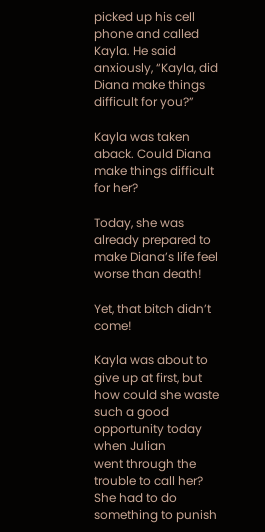picked up his cell phone and called Kayla. He said anxiously, “Kayla, did Diana make things
difficult for you?”

Kayla was taken aback. Could Diana make things difficult for her?

Today, she was already prepared to make Diana’s life feel worse than death!

Yet, that bitch didn’t come!

Kayla was about to give up at first, but how could she waste such a good opportunity today when Julian
went through the trouble to call her? She had to do something to punish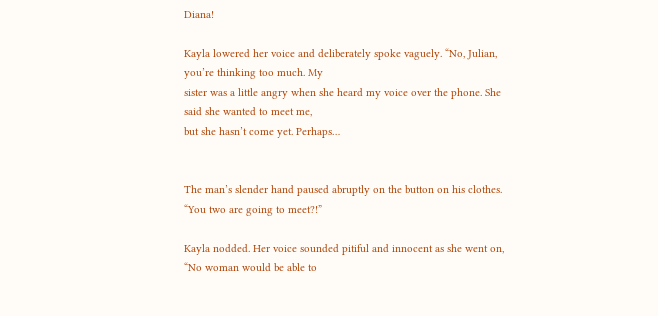Diana!

Kayla lowered her voice and deliberately spoke vaguely. “No, Julian, you’re thinking too much. My
sister was a little angry when she heard my voice over the phone. She said she wanted to meet me,
but she hasn’t come yet. Perhaps…


The man’s slender hand paused abruptly on the button on his clothes. “You two are going to meet?!”

Kayla nodded. Her voice sounded pitiful and innocent as she went on, “No woman would be able to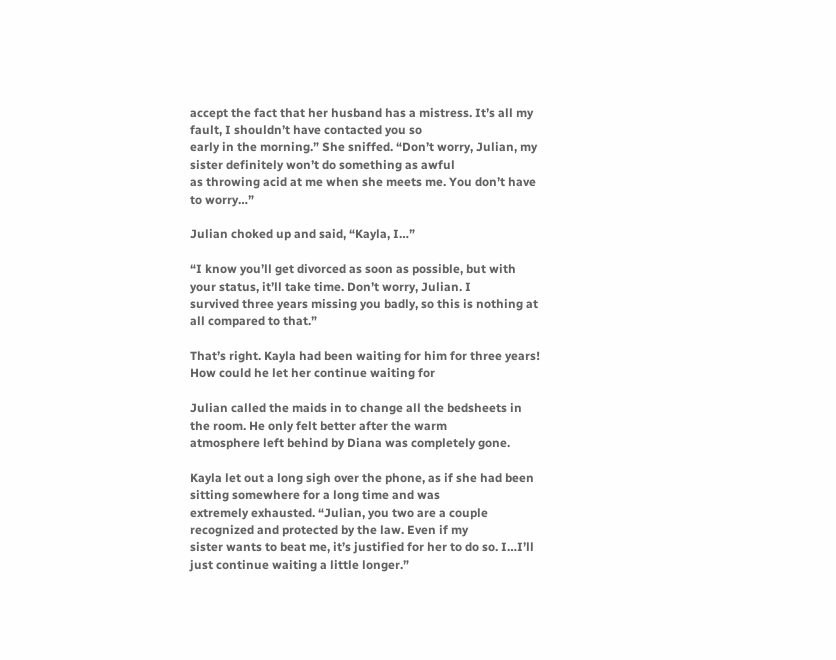accept the fact that her husband has a mistress. It’s all my fault, I shouldn’t have contacted you so
early in the morning.” She sniffed. “Don’t worry, Julian, my sister definitely won’t do something as awful
as throwing acid at me when she meets me. You don’t have to worry…”

Julian choked up and said, “Kayla, I…”

“I know you’ll get divorced as soon as possible, but with your status, it’ll take time. Don’t worry, Julian. I
survived three years missing you badly, so this is nothing at all compared to that.”

That’s right. Kayla had been waiting for him for three years! How could he let her continue waiting for

Julian called the maids in to change all the bedsheets in the room. He only felt better after the warm
atmosphere left behind by Diana was completely gone.

Kayla let out a long sigh over the phone, as if she had been sitting somewhere for a long time and was
extremely exhausted. “Julian, you two are a couple recognized and protected by the law. Even if my
sister wants to beat me, it’s justified for her to do so. I…I’ll just continue waiting a little longer.”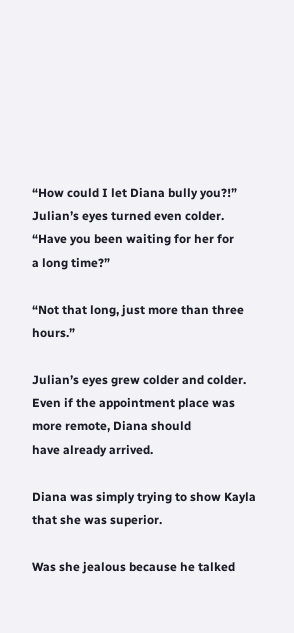“How could I let Diana bully you?!” Julian’s eyes turned even colder. “Have you been waiting for her for
a long time?”

“Not that long, just more than three hours.”

Julian’s eyes grew colder and colder. Even if the appointment place was more remote, Diana should
have already arrived.

Diana was simply trying to show Kayla that she was superior.

Was she jealous because he talked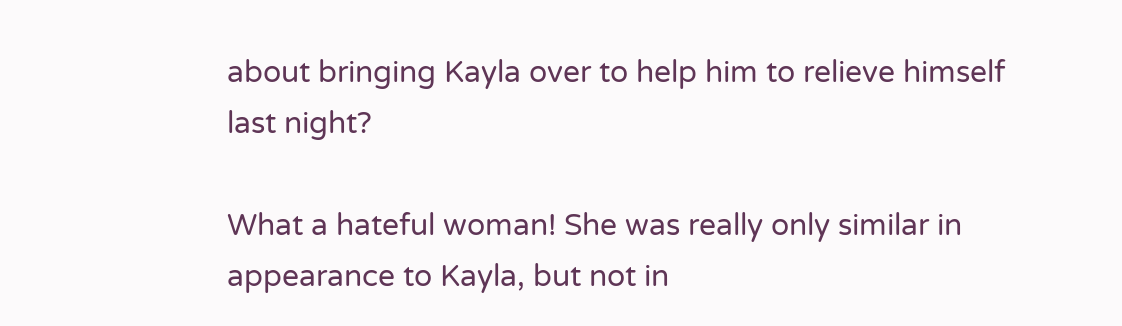about bringing Kayla over to help him to relieve himself last night?

What a hateful woman! She was really only similar in appearance to Kayla, but not in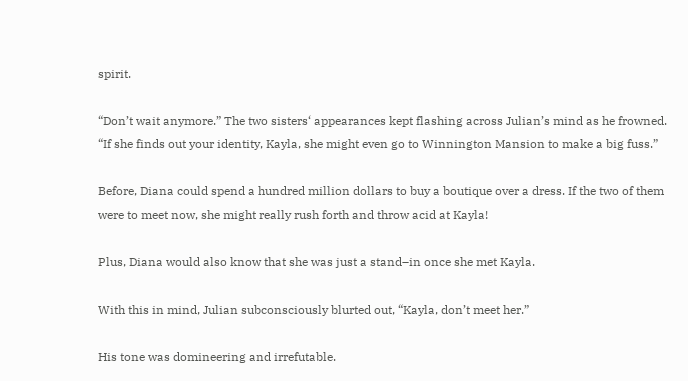spirit.

“Don’t wait anymore.” The two sisters‘ appearances kept flashing across Julian’s mind as he frowned.
“If she finds out your identity, Kayla, she might even go to Winnington Mansion to make a big fuss.”

Before, Diana could spend a hundred million dollars to buy a boutique over a dress. If the two of them
were to meet now, she might really rush forth and throw acid at Kayla!

Plus, Diana would also know that she was just a stand–in once she met Kayla.

With this in mind, Julian subconsciously blurted out, “Kayla, don’t meet her.”

His tone was domineering and irrefutable.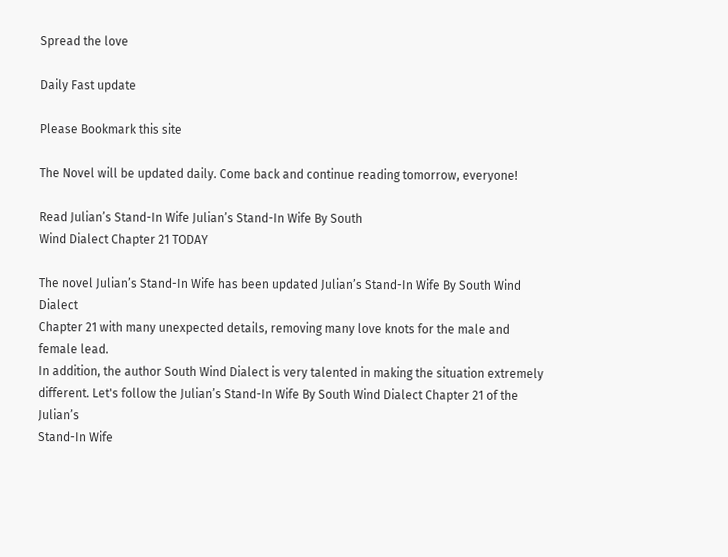Spread the love

Daily Fast update

Please Bookmark this site

The Novel will be updated daily. Come back and continue reading tomorrow, everyone!

Read Julian’s Stand-In Wife Julian’s Stand-In Wife By South
Wind Dialect Chapter 21 TODAY

The novel Julian’s Stand-In Wife has been updated Julian’s Stand-In Wife By South Wind Dialect
Chapter 21 with many unexpected details, removing many love knots for the male and female lead.
In addition, the author South Wind Dialect is very talented in making the situation extremely
different. Let's follow the Julian’s Stand-In Wife By South Wind Dialect Chapter 21 of the Julian’s
Stand-In Wife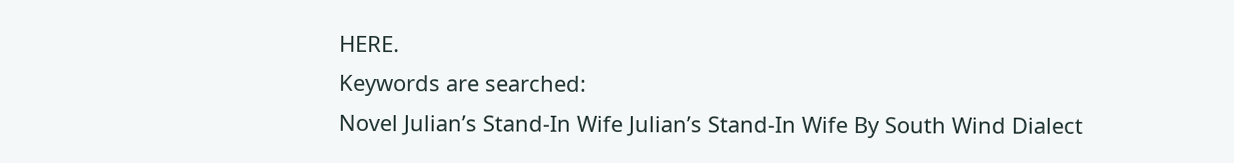HERE.
Keywords are searched:
Novel Julian’s Stand-In Wife Julian’s Stand-In Wife By South Wind Dialect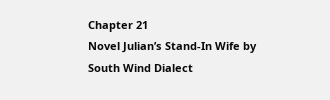Chapter 21
Novel Julian’s Stand-In Wife by South Wind Dialect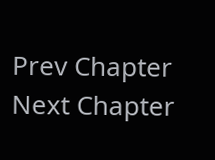Prev Chapter Next Chapter